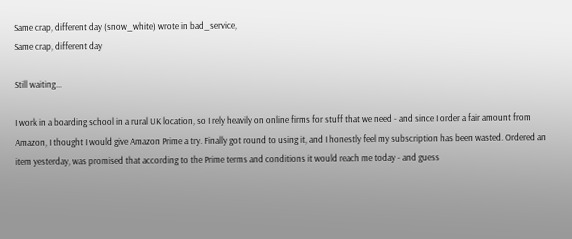Same crap, different day (snow_white) wrote in bad_service,
Same crap, different day

Still waiting...

I work in a boarding school in a rural UK location, so I rely heavily on online firms for stuff that we need - and since I order a fair amount from Amazon, I thought I would give Amazon Prime a try. Finally got round to using it, and I honestly feel my subscription has been wasted. Ordered an item yesterday, was promised that according to the Prime terms and conditions it would reach me today - and guess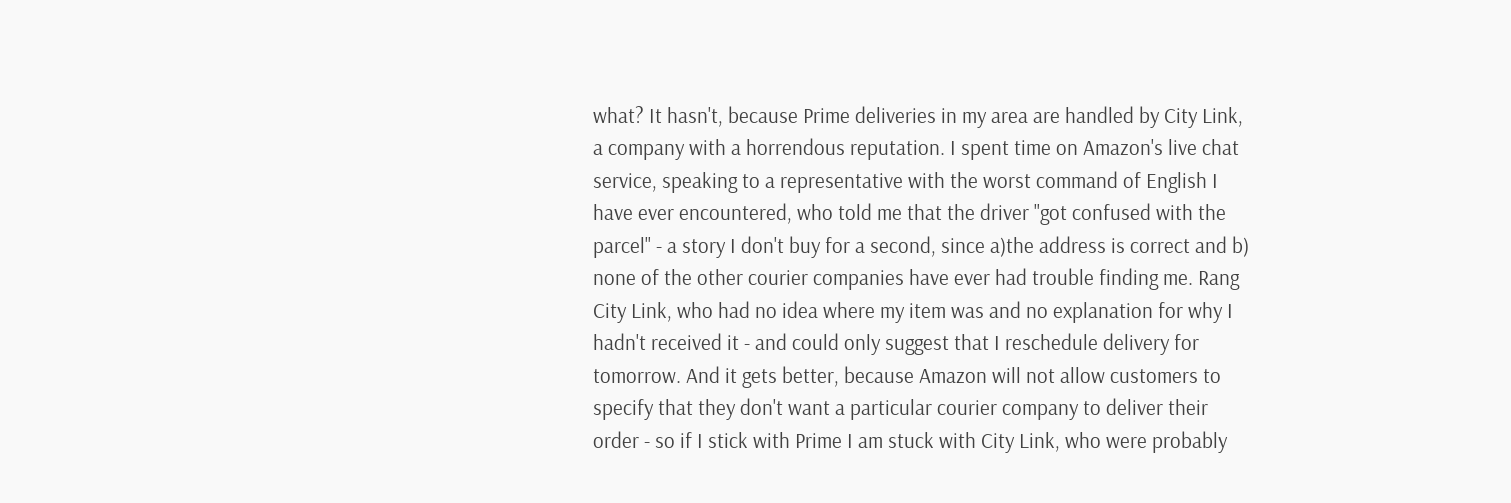what? It hasn't, because Prime deliveries in my area are handled by City Link, a company with a horrendous reputation. I spent time on Amazon's live chat service, speaking to a representative with the worst command of English I have ever encountered, who told me that the driver "got confused with the parcel" - a story I don't buy for a second, since a)the address is correct and b) none of the other courier companies have ever had trouble finding me. Rang City Link, who had no idea where my item was and no explanation for why I hadn't received it - and could only suggest that I reschedule delivery for tomorrow. And it gets better, because Amazon will not allow customers to specify that they don't want a particular courier company to deliver their order - so if I stick with Prime I am stuck with City Link, who were probably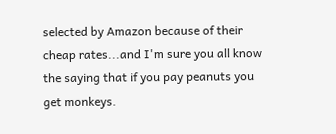selected by Amazon because of their cheap rates...and I'm sure you all know the saying that if you pay peanuts you get monkeys.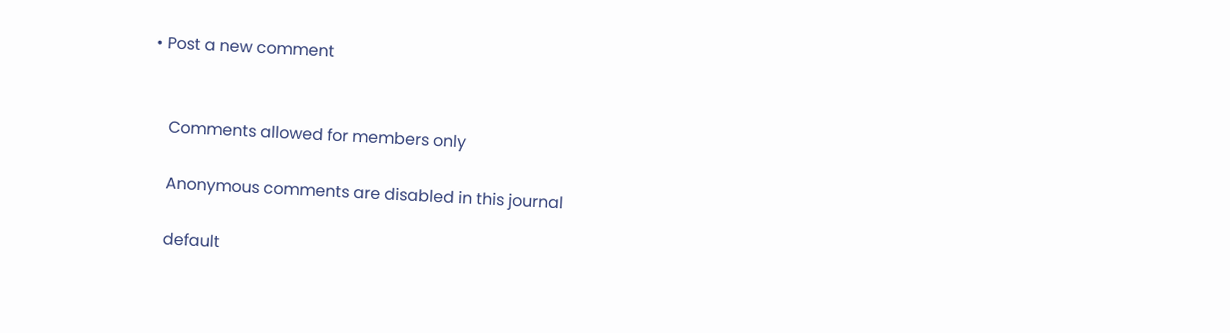• Post a new comment


    Comments allowed for members only

    Anonymous comments are disabled in this journal

    default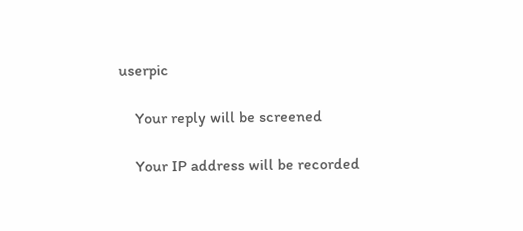userpic

    Your reply will be screened

    Your IP address will be recorded